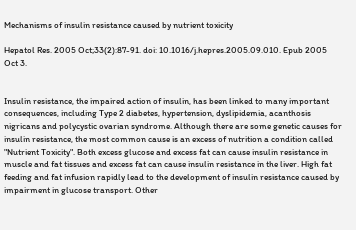Mechanisms of insulin resistance caused by nutrient toxicity

Hepatol Res. 2005 Oct;33(2):87-91. doi: 10.1016/j.hepres.2005.09.010. Epub 2005 Oct 3.


Insulin resistance, the impaired action of insulin, has been linked to many important consequences, including Type 2 diabetes, hypertension, dyslipidemia, acanthosis nigricans and polycystic ovarian syndrome. Although there are some genetic causes for insulin resistance, the most common cause is an excess of nutrition a condition called "Nutrient Toxicity". Both excess glucose and excess fat can cause insulin resistance in muscle and fat tissues and excess fat can cause insulin resistance in the liver. High fat feeding and fat infusion rapidly lead to the development of insulin resistance caused by impairment in glucose transport. Other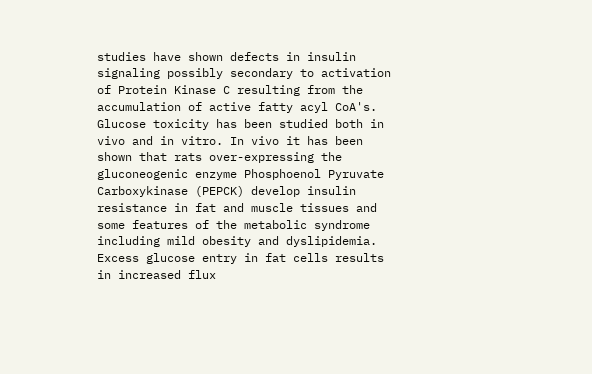studies have shown defects in insulin signaling possibly secondary to activation of Protein Kinase C resulting from the accumulation of active fatty acyl CoA's. Glucose toxicity has been studied both in vivo and in vitro. In vivo it has been shown that rats over-expressing the gluconeogenic enzyme Phosphoenol Pyruvate Carboxykinase (PEPCK) develop insulin resistance in fat and muscle tissues and some features of the metabolic syndrome including mild obesity and dyslipidemia. Excess glucose entry in fat cells results in increased flux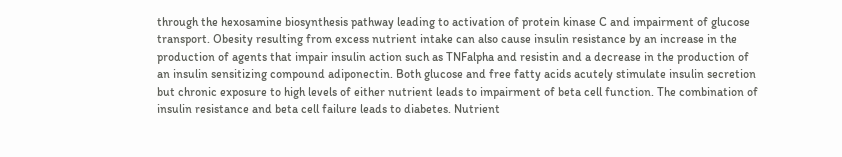through the hexosamine biosynthesis pathway leading to activation of protein kinase C and impairment of glucose transport. Obesity resulting from excess nutrient intake can also cause insulin resistance by an increase in the production of agents that impair insulin action such as TNFalpha and resistin and a decrease in the production of an insulin sensitizing compound adiponectin. Both glucose and free fatty acids acutely stimulate insulin secretion but chronic exposure to high levels of either nutrient leads to impairment of beta cell function. The combination of insulin resistance and beta cell failure leads to diabetes. Nutrient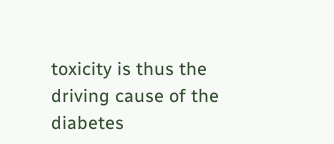toxicity is thus the driving cause of the diabetes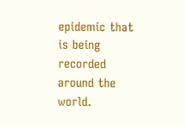epidemic that is being recorded around the world.